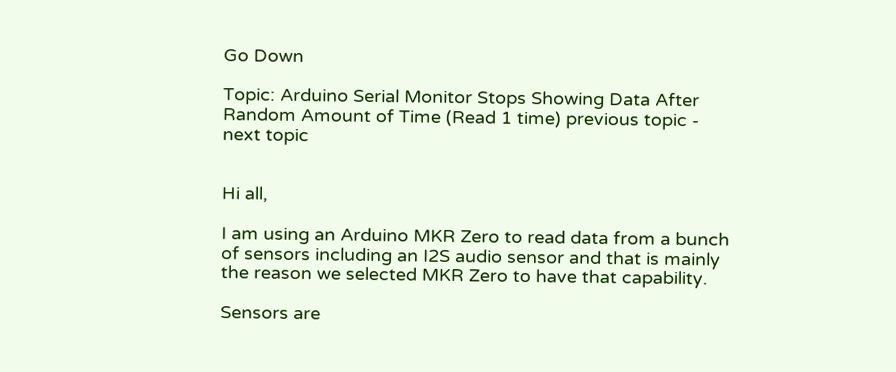Go Down

Topic: Arduino Serial Monitor Stops Showing Data After Random Amount of Time (Read 1 time) previous topic - next topic


Hi all,

I am using an Arduino MKR Zero to read data from a bunch of sensors including an I2S audio sensor and that is mainly the reason we selected MKR Zero to have that capability.

Sensors are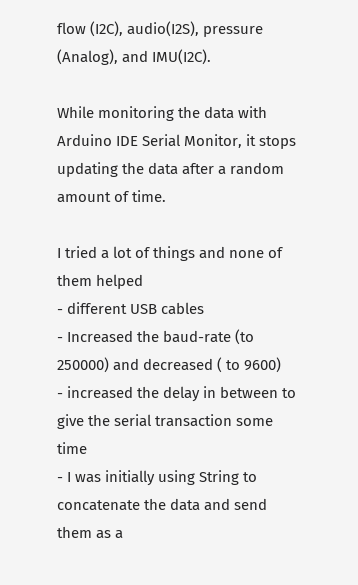flow (I2C), audio(I2S), pressure (Analog), and IMU(I2C).

While monitoring the data with Arduino IDE Serial Monitor, it stops updating the data after a random amount of time.

I tried a lot of things and none of them helped
- different USB cables
- Increased the baud-rate (to 250000) and decreased ( to 9600)
- increased the delay in between to give the serial transaction some time
- I was initially using String to concatenate the data and send them as a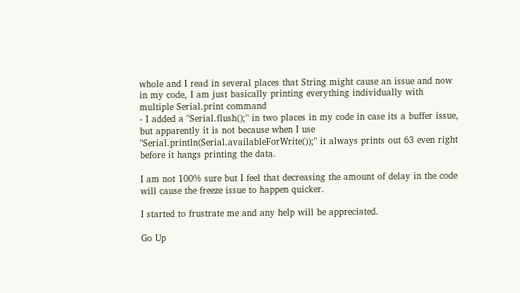whole and I read in several places that String might cause an issue and now in my code, I am just basically printing everything individually with multiple Serial.print command
- I added a "Serial.flush();" in two places in my code in case its a buffer issue, but apparently it is not because when I use "Serial.println(Serial.availableForWrite());" it always prints out 63 even right before it hangs printing the data.

I am not 100% sure but I feel that decreasing the amount of delay in the code will cause the freeze issue to happen quicker.

I started to frustrate me and any help will be appreciated.

Go Up